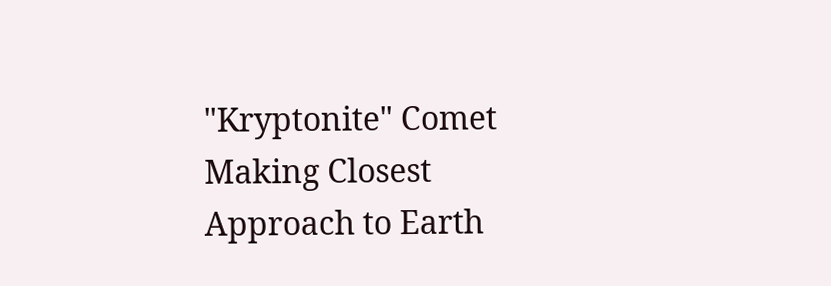"Kryptonite" Comet Making Closest Approach to Earth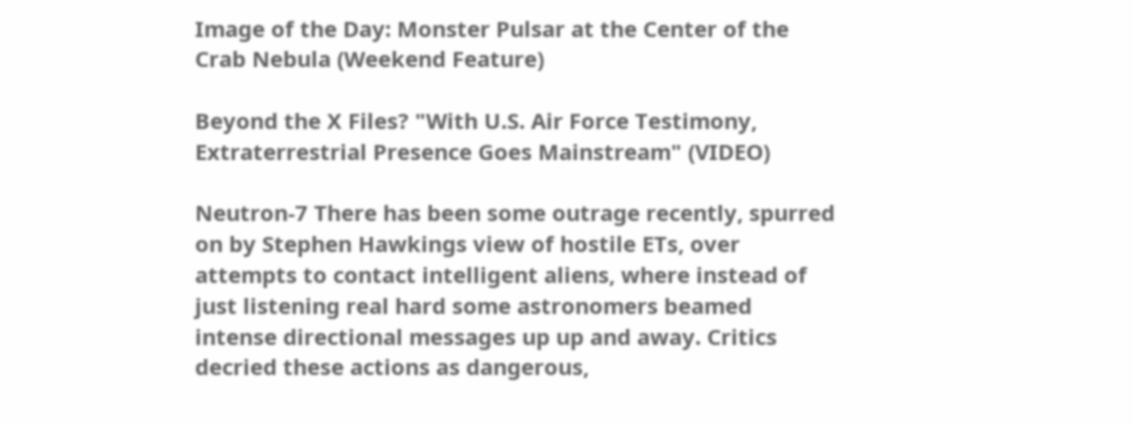Image of the Day: Monster Pulsar at the Center of the Crab Nebula (Weekend Feature)

Beyond the X Files? "With U.S. Air Force Testimony, Extraterrestrial Presence Goes Mainstream" (VIDEO)

Neutron-7 There has been some outrage recently, spurred on by Stephen Hawkings view of hostile ETs, over attempts to contact intelligent aliens, where instead of just listening real hard some astronomers beamed intense directional messages up up and away. Critics decried these actions as dangerous,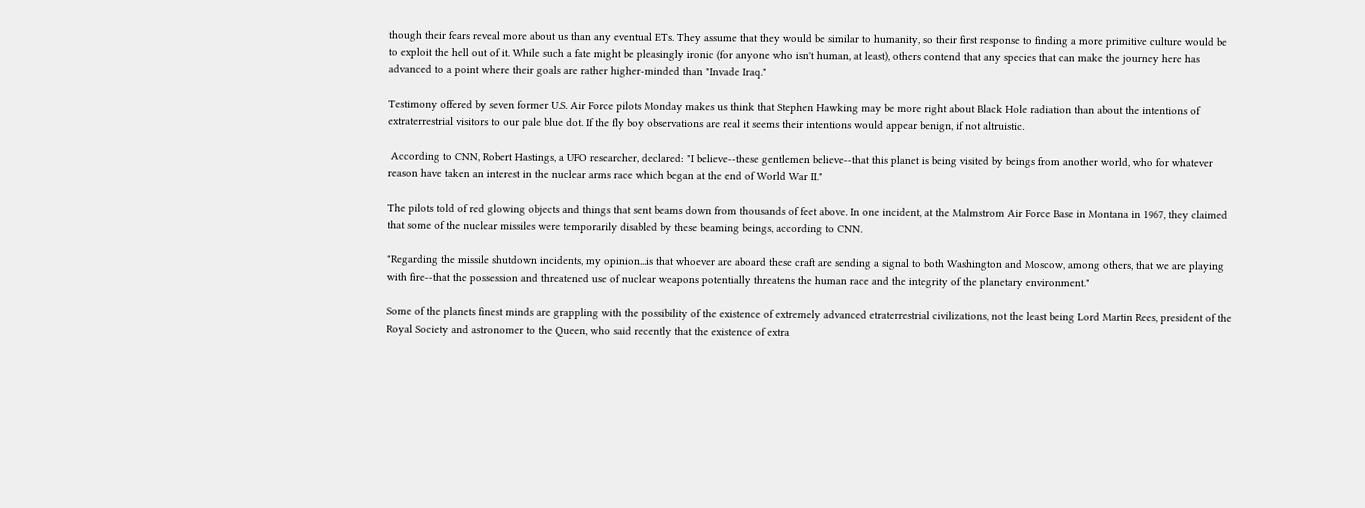though their fears reveal more about us than any eventual ETs. They assume that they would be similar to humanity, so their first response to finding a more primitive culture would be to exploit the hell out of it. While such a fate might be pleasingly ironic (for anyone who isn't human, at least), others contend that any species that can make the journey here has advanced to a point where their goals are rather higher-minded than "Invade Iraq."

Testimony offered by seven former U.S. Air Force pilots Monday makes us think that Stephen Hawking may be more right about Black Hole radiation than about the intentions of extraterrestrial visitors to our pale blue dot. If the fly boy observations are real it seems their intentions would appear benign, if not altruistic.

 According to CNN, Robert Hastings, a UFO researcher, declared: "I believe--these gentlemen believe--that this planet is being visited by beings from another world, who for whatever reason have taken an interest in the nuclear arms race which began at the end of World War II."

The pilots told of red glowing objects and things that sent beams down from thousands of feet above. In one incident, at the Malmstrom Air Force Base in Montana in 1967, they claimed that some of the nuclear missiles were temporarily disabled by these beaming beings, according to CNN.

"Regarding the missile shutdown incidents, my opinion...is that whoever are aboard these craft are sending a signal to both Washington and Moscow, among others, that we are playing with fire--that the possession and threatened use of nuclear weapons potentially threatens the human race and the integrity of the planetary environment."

Some of the planets finest minds are grappling with the possibility of the existence of extremely advanced etraterrestrial civilizations, not the least being Lord Martin Rees, president of the Royal Society and astronomer to the Queen, who said recently that the existence of extra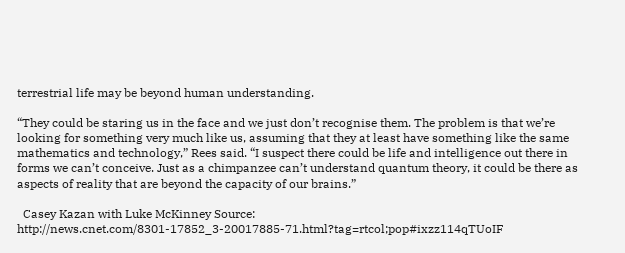terrestrial life may be beyond human understanding.

“They could be staring us in the face and we just don’t recognise them. The problem is that we’re looking for something very much like us, assuming that they at least have something like the same mathematics and technology,” Rees said. “I suspect there could be life and intelligence out there in forms we can’t conceive. Just as a chimpanzee can’t understand quantum theory, it could be there as aspects of reality that are beyond the capacity of our brains.”

  Casey Kazan with Luke McKinney Source: http://news.cnet.com/8301-17852_3-20017885-71.html?tag=rtcol;pop#ixzz114qTUoIF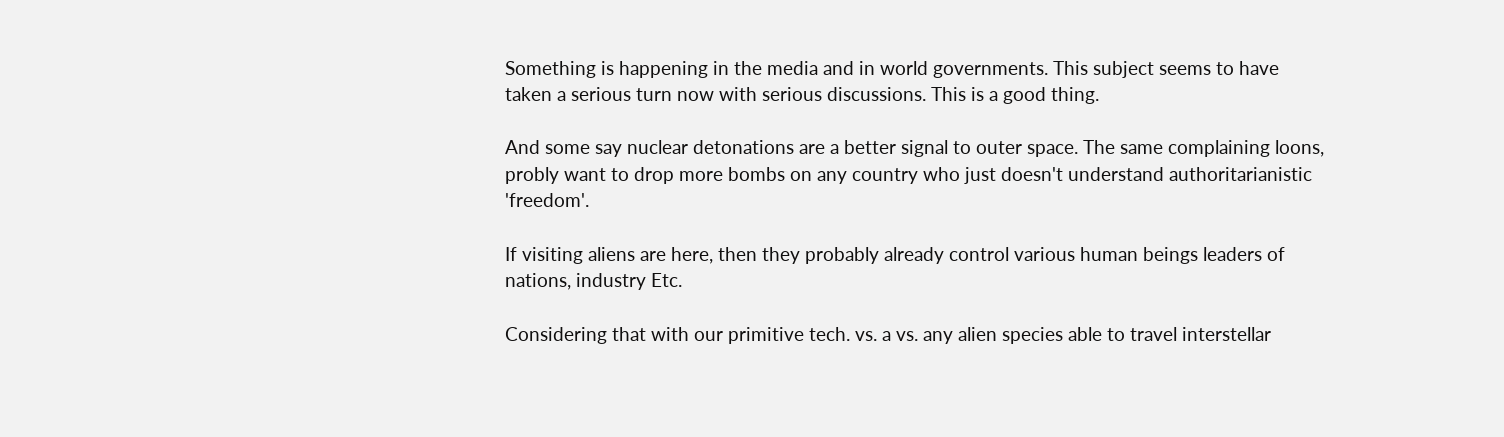Something is happening in the media and in world governments. This subject seems to have taken a serious turn now with serious discussions. This is a good thing.

And some say nuclear detonations are a better signal to outer space. The same complaining loons, probly want to drop more bombs on any country who just doesn't understand authoritarianistic 'freedom'.

If visiting aliens are here, then they probably already control various human beings leaders of nations, industry Etc.

Considering that with our primitive tech. vs. a vs. any alien species able to travel interstellar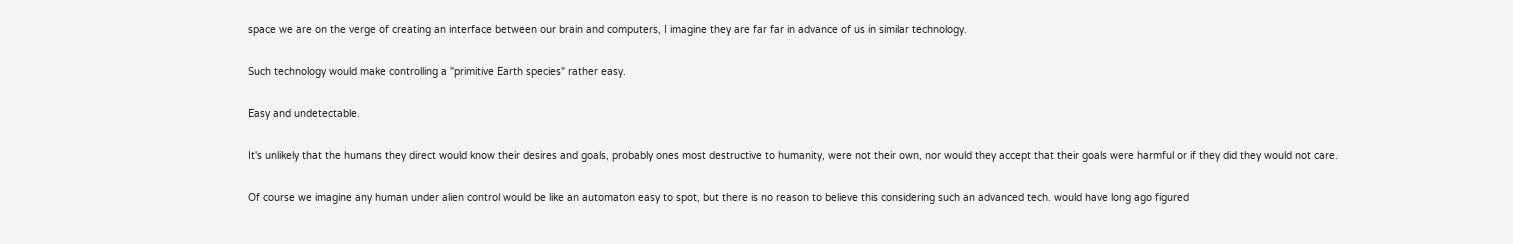space we are on the verge of creating an interface between our brain and computers, I imagine they are far far in advance of us in similar technology.

Such technology would make controlling a "primitive Earth species" rather easy.

Easy and undetectable.

It's unlikely that the humans they direct would know their desires and goals, probably ones most destructive to humanity, were not their own, nor would they accept that their goals were harmful or if they did they would not care.

Of course we imagine any human under alien control would be like an automaton easy to spot, but there is no reason to believe this considering such an advanced tech. would have long ago figured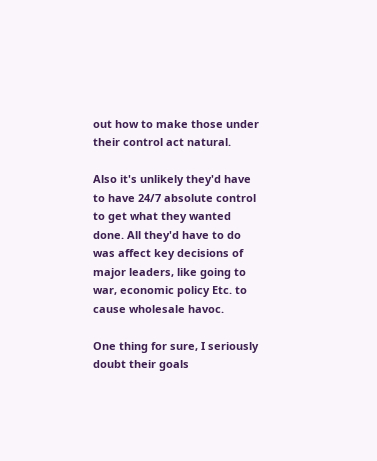out how to make those under their control act natural.

Also it's unlikely they'd have to have 24/7 absolute control to get what they wanted done. All they'd have to do was affect key decisions of major leaders, like going to war, economic policy Etc. to cause wholesale havoc.

One thing for sure, I seriously doubt their goals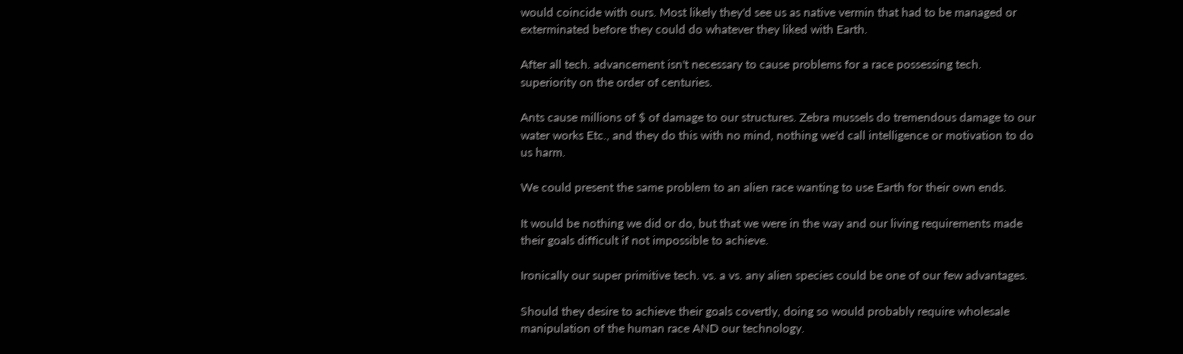would coincide with ours. Most likely they'd see us as native vermin that had to be managed or exterminated before they could do whatever they liked with Earth.

After all tech. advancement isn't necessary to cause problems for a race possessing tech. superiority on the order of centuries.

Ants cause millions of $ of damage to our structures. Zebra mussels do tremendous damage to our water works Etc., and they do this with no mind, nothing we'd call intelligence or motivation to do us harm.

We could present the same problem to an alien race wanting to use Earth for their own ends.

It would be nothing we did or do, but that we were in the way and our living requirements made their goals difficult if not impossible to achieve.

Ironically our super primitive tech. vs. a vs. any alien species could be one of our few advantages.

Should they desire to achieve their goals covertly, doing so would probably require wholesale manipulation of the human race AND our technology.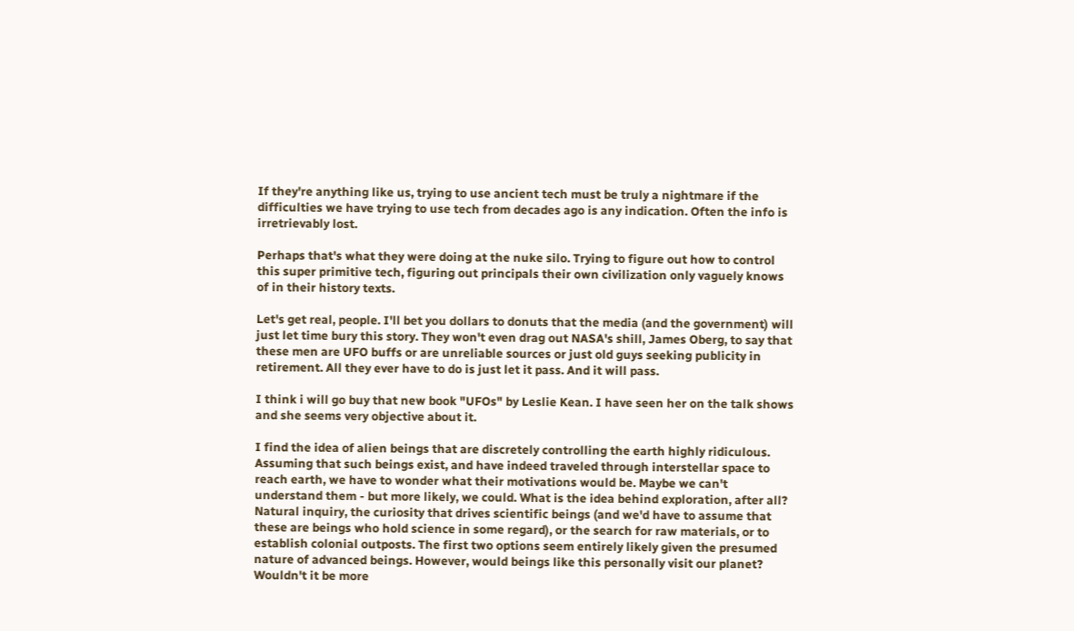If they're anything like us, trying to use ancient tech must be truly a nightmare if the difficulties we have trying to use tech from decades ago is any indication. Often the info is irretrievably lost.

Perhaps that's what they were doing at the nuke silo. Trying to figure out how to control this super primitive tech, figuring out principals their own civilization only vaguely knows of in their history texts.

Let's get real, people. I'll bet you dollars to donuts that the media (and the government) will just let time bury this story. They won't even drag out NASA's shill, James Oberg, to say that these men are UFO buffs or are unreliable sources or just old guys seeking publicity in retirement. All they ever have to do is just let it pass. And it will pass.

I think i will go buy that new book "UFOs" by Leslie Kean. I have seen her on the talk shows and she seems very objective about it.

I find the idea of alien beings that are discretely controlling the earth highly ridiculous. Assuming that such beings exist, and have indeed traveled through interstellar space to reach earth, we have to wonder what their motivations would be. Maybe we can't understand them - but more likely, we could. What is the idea behind exploration, after all? Natural inquiry, the curiosity that drives scientific beings (and we'd have to assume that these are beings who hold science in some regard), or the search for raw materials, or to establish colonial outposts. The first two options seem entirely likely given the presumed nature of advanced beings. However, would beings like this personally visit our planet? Wouldn't it be more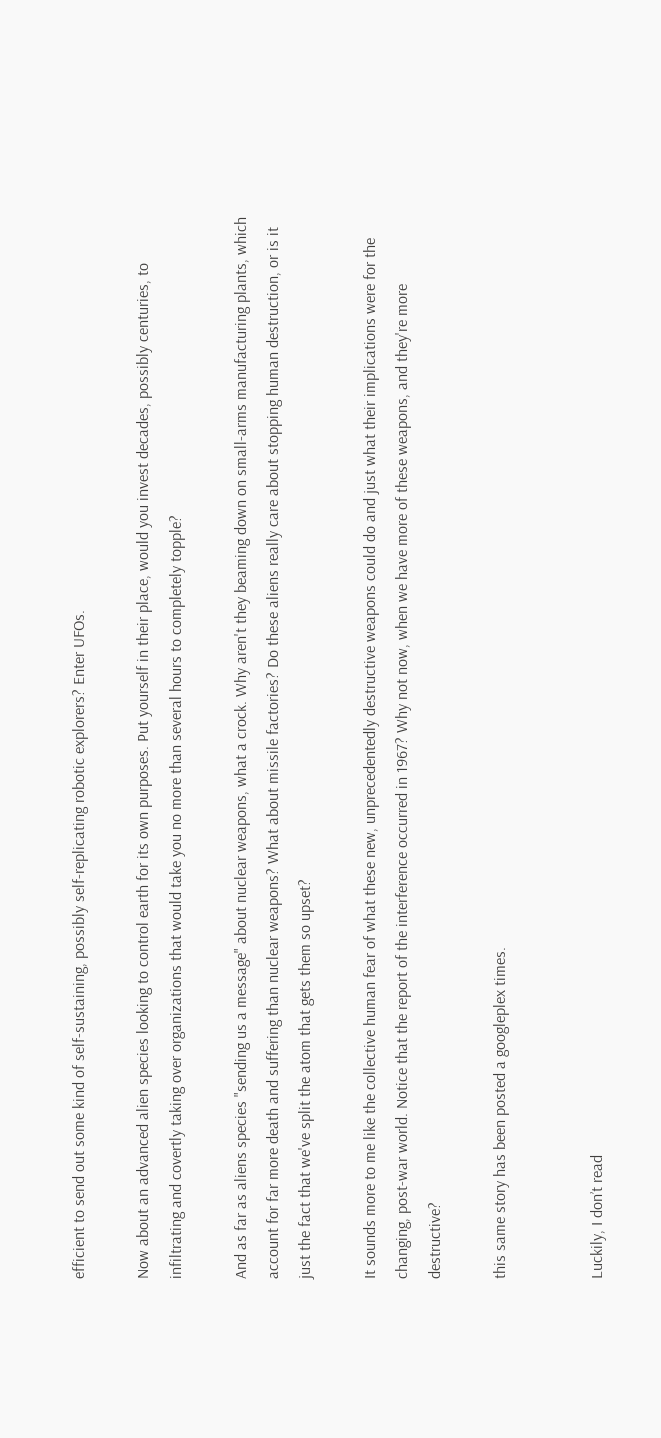efficient to send out some kind of self-sustaining, possibly self-replicating robotic explorers? Enter UFOs.

Now about an advanced alien species looking to control earth for its own purposes. Put yourself in their place, would you invest decades, possibly centuries, to infiltrating and covertly taking over organizations that would take you no more than several hours to completely topple?

And as far as aliens species "sending us a message" about nuclear weapons, what a crock. Why aren't they beaming down on small-arms manufacturing plants, which account for far more death and suffering than nuclear weapons? What about missile factories? Do these aliens really care about stopping human destruction, or is it just the fact that we've split the atom that gets them so upset?

It sounds more to me like the collective human fear of what these new, unprecedentedly destructive weapons could do and just what their implications were for the changing, post-war world. Notice that the report of the interference occurred in 1967? Why not now, when we have more of these weapons, and they're more destructive?

this same story has been posted a googleplex times.


Luckily, I don’t read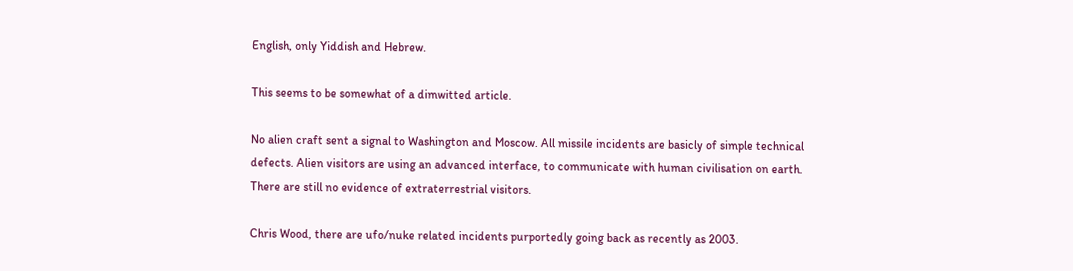English, only Yiddish and Hebrew.

This seems to be somewhat of a dimwitted article.

No alien craft sent a signal to Washington and Moscow. All missile incidents are basicly of simple technical defects. Alien visitors are using an advanced interface, to communicate with human civilisation on earth. There are still no evidence of extraterrestrial visitors.

Chris Wood, there are ufo/nuke related incidents purportedly going back as recently as 2003.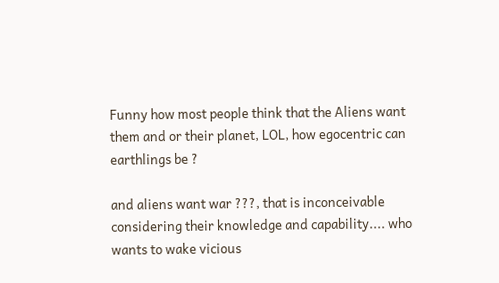Funny how most people think that the Aliens want them and or their planet, LOL, how egocentric can earthlings be ?

and aliens want war ???, that is inconceivable considering their knowledge and capability.... who wants to wake vicious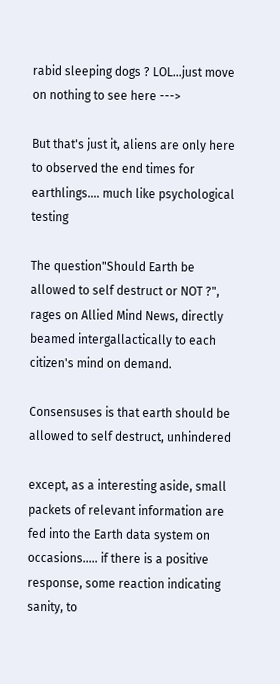rabid sleeping dogs ? LOL...just move on nothing to see here --->

But that's just it, aliens are only here to observed the end times for earthlings.... much like psychological testing

The question"Should Earth be allowed to self destruct or NOT ?", rages on Allied Mind News, directly beamed intergallactically to each citizen's mind on demand.

Consensuses is that earth should be allowed to self destruct, unhindered

except, as a interesting aside, small packets of relevant information are fed into the Earth data system on occasions..... if there is a positive response, some reaction indicating sanity, to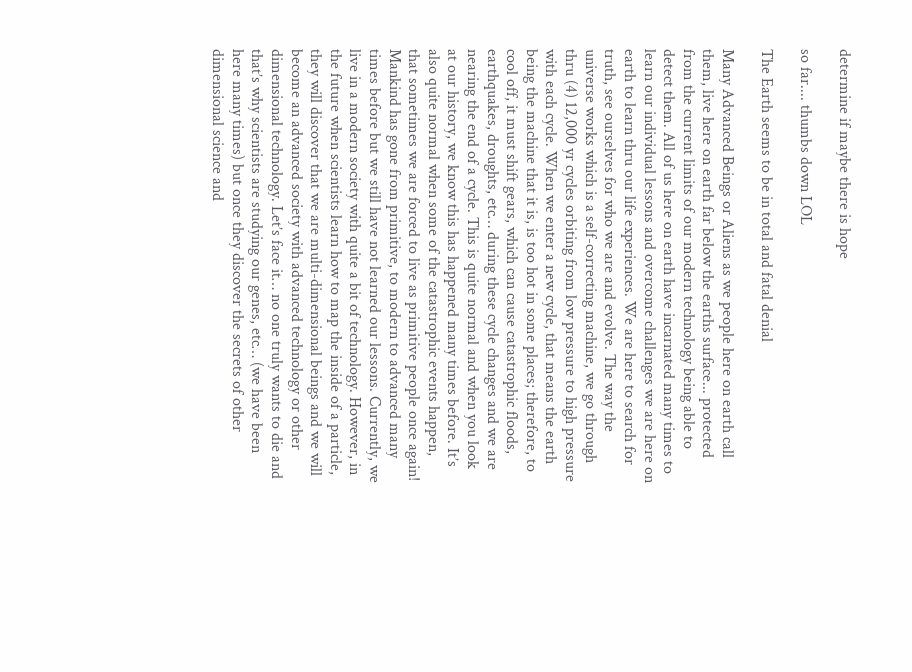determine if maybe there is hope

so far.... thumbs down LOL

The Earth seems to be in total and fatal denial

Many Advanced Beings or Aliens as we people here on earth call them, live here on earth far below the earths surface... protected from the current limits of our modern technology being able to detect them. All of us here on earth have incarnated many times to learn our individual lessons and overcome challenges we are here on earth to learn thru our life experiences. We are here to search for truth, see ourselves for who we are and evolve. The way the universe works which is a self-correcting machine, we go through thru (4) 12,000 yr cycles orbiting from low pressure to high pressure with each cycle. When we enter a new cycle, that means the earth being the machine that it is, is too hot in some places; therefore, to cool off, it must shift gears, which can cause catastrophic floods, earthquakes, droughts, etc… during these cycle changes and we are nearing the end of a cycle. This is quite normal and when you look at our history, we know this has happened many times before. It’s also quite normal when some of the catastrophic events happen, that sometimes we are forced to live as primitive people once again! Mankind has gone from primitive, to modern to advanced many times before but we still have not learned our lessons. Currently, we live in a modern society with quite a bit of technology. However, in the future when scientists learn how to map the inside of a particle, they will discover that we are multi-dimensional beings and we will become an advanced society with advanced technology or other dimensional technology. Let’s face it… no one truly wants to die and that’s why scientists are studying our genes, etc… (we have been here many times) but once they discover the secrets of other dimensional science and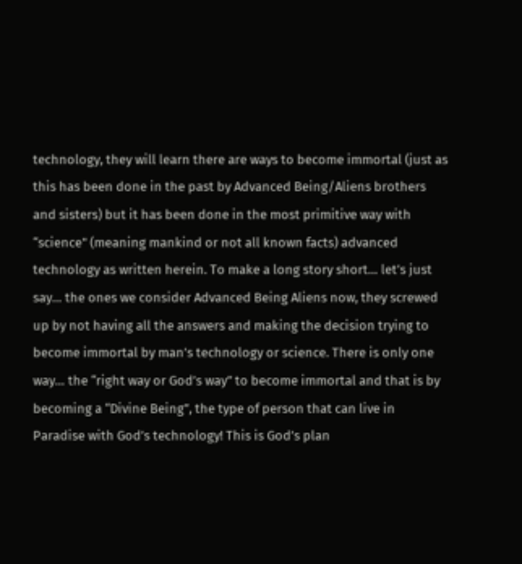technology, they will learn there are ways to become immortal (just as this has been done in the past by Advanced Being/Aliens brothers and sisters) but it has been done in the most primitive way with “science" (meaning mankind or not all known facts) advanced technology as written herein. To make a long story short… let’s just say… the ones we consider Advanced Being Aliens now, they screwed up by not having all the answers and making the decision trying to become immortal by man’s technology or science. There is only one way… the “right way or God’s way” to become immortal and that is by becoming a “Divine Being”, the type of person that can live in Paradise with God’s technology! This is God’s plan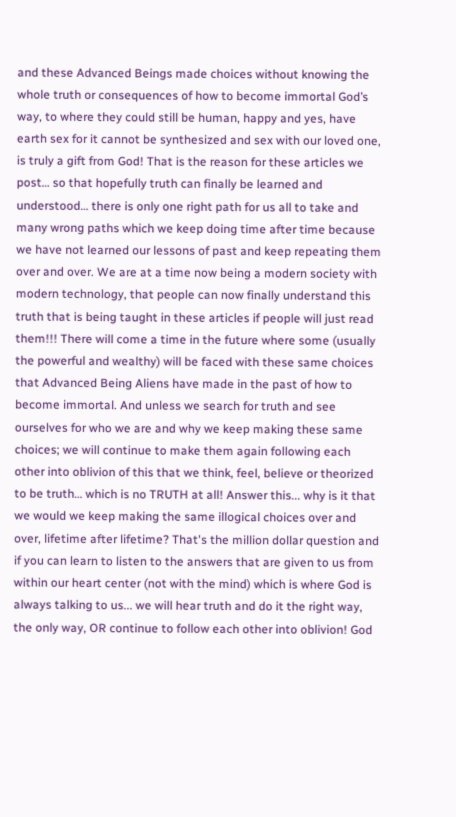and these Advanced Beings made choices without knowing the whole truth or consequences of how to become immortal God’s way, to where they could still be human, happy and yes, have earth sex for it cannot be synthesized and sex with our loved one, is truly a gift from God! That is the reason for these articles we post… so that hopefully truth can finally be learned and understood… there is only one right path for us all to take and many wrong paths which we keep doing time after time because we have not learned our lessons of past and keep repeating them over and over. We are at a time now being a modern society with modern technology, that people can now finally understand this truth that is being taught in these articles if people will just read them!!! There will come a time in the future where some (usually the powerful and wealthy) will be faced with these same choices that Advanced Being Aliens have made in the past of how to become immortal. And unless we search for truth and see ourselves for who we are and why we keep making these same choices; we will continue to make them again following each other into oblivion of this that we think, feel, believe or theorized to be truth… which is no TRUTH at all! Answer this... why is it that we would we keep making the same illogical choices over and over, lifetime after lifetime? That's the million dollar question and if you can learn to listen to the answers that are given to us from within our heart center (not with the mind) which is where God is always talking to us... we will hear truth and do it the right way, the only way, OR continue to follow each other into oblivion! God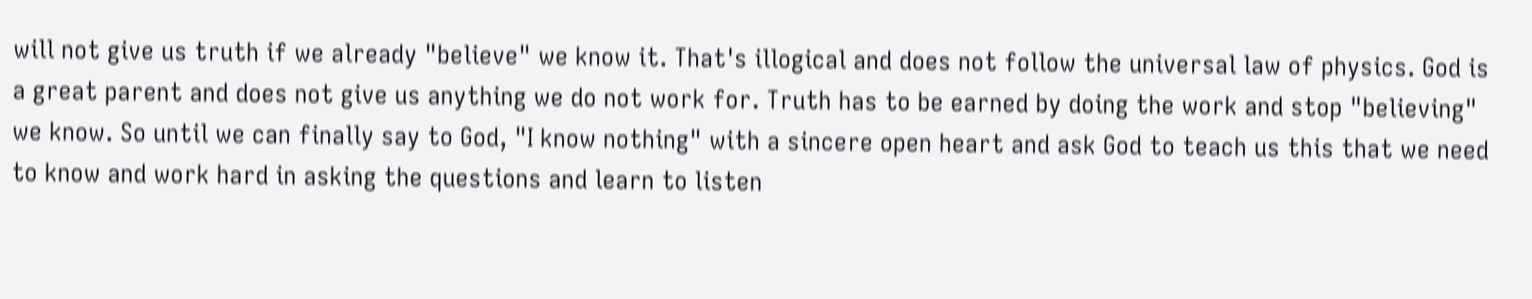will not give us truth if we already "believe" we know it. That's illogical and does not follow the universal law of physics. God is a great parent and does not give us anything we do not work for. Truth has to be earned by doing the work and stop "believing" we know. So until we can finally say to God, "I know nothing" with a sincere open heart and ask God to teach us this that we need to know and work hard in asking the questions and learn to listen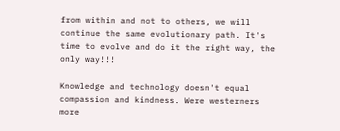from within and not to others, we will continue the same evolutionary path. It's time to evolve and do it the right way, the only way!!!

Knowledge and technology doesn't equal compassion and kindness. Were westerners more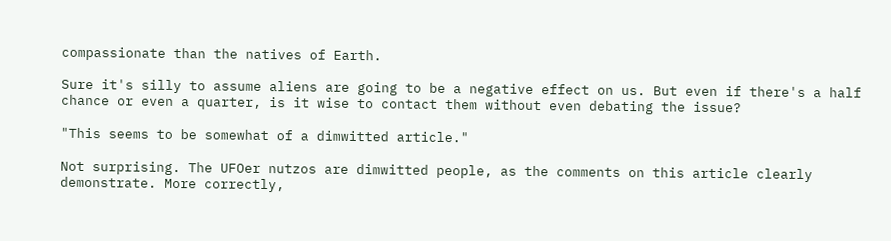compassionate than the natives of Earth.

Sure it's silly to assume aliens are going to be a negative effect on us. But even if there's a half chance or even a quarter, is it wise to contact them without even debating the issue?

"This seems to be somewhat of a dimwitted article."

Not surprising. The UFOer nutzos are dimwitted people, as the comments on this article clearly demonstrate. More correctly,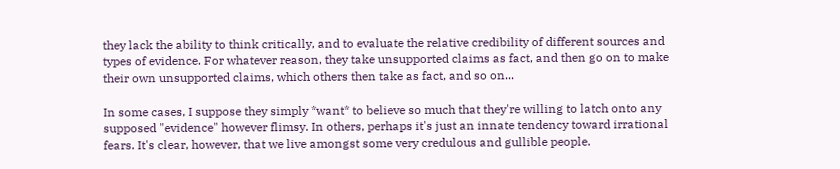they lack the ability to think critically, and to evaluate the relative credibility of different sources and types of evidence. For whatever reason, they take unsupported claims as fact, and then go on to make their own unsupported claims, which others then take as fact, and so on...

In some cases, I suppose they simply *want* to believe so much that they're willing to latch onto any supposed "evidence" however flimsy. In others, perhaps it's just an innate tendency toward irrational fears. It's clear, however, that we live amongst some very credulous and gullible people.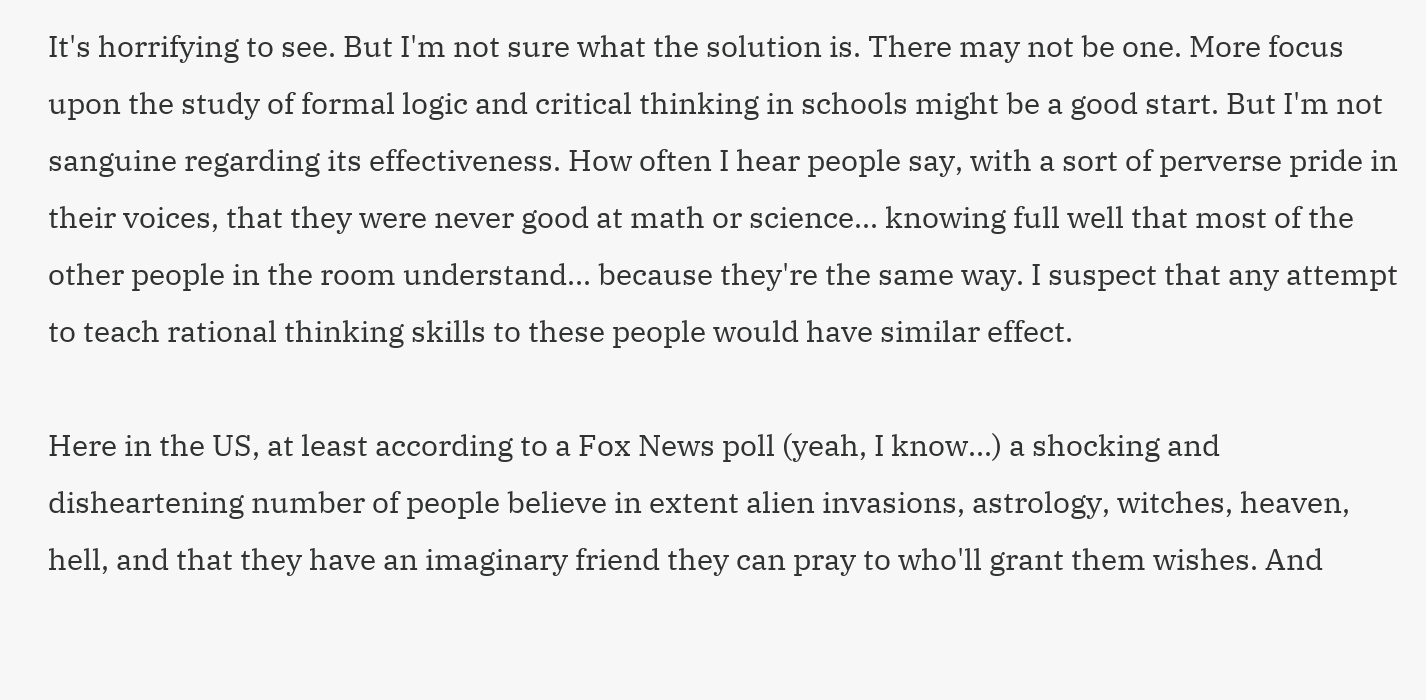It's horrifying to see. But I'm not sure what the solution is. There may not be one. More focus upon the study of formal logic and critical thinking in schools might be a good start. But I'm not sanguine regarding its effectiveness. How often I hear people say, with a sort of perverse pride in their voices, that they were never good at math or science... knowing full well that most of the other people in the room understand... because they're the same way. I suspect that any attempt to teach rational thinking skills to these people would have similar effect.

Here in the US, at least according to a Fox News poll (yeah, I know...) a shocking and disheartening number of people believe in extent alien invasions, astrology, witches, heaven, hell, and that they have an imaginary friend they can pray to who'll grant them wishes. And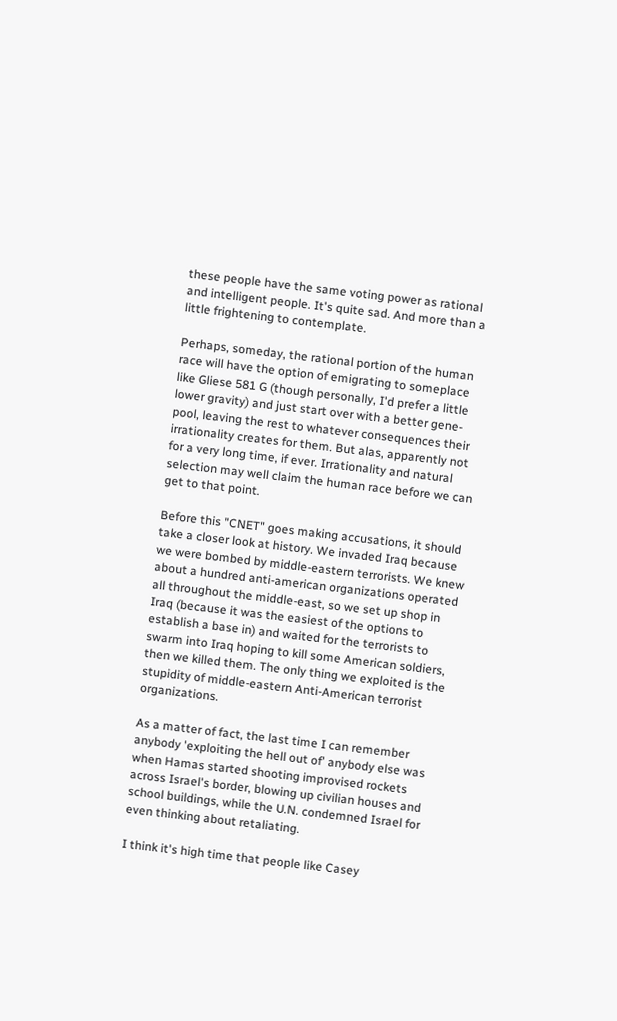these people have the same voting power as rational and intelligent people. It's quite sad. And more than a little frightening to contemplate.

Perhaps, someday, the rational portion of the human race will have the option of emigrating to someplace like Gliese 581 G (though personally, I'd prefer a little lower gravity) and just start over with a better gene-pool, leaving the rest to whatever consequences their irrationality creates for them. But alas, apparently not for a very long time, if ever. Irrationality and natural selection may well claim the human race before we can get to that point.

Before this "CNET" goes making accusations, it should take a closer look at history. We invaded Iraq because we were bombed by middle-eastern terrorists. We knew about a hundred anti-american organizations operated all throughout the middle-east, so we set up shop in Iraq (because it was the easiest of the options to establish a base in) and waited for the terrorists to swarm into Iraq hoping to kill some American soldiers, then we killed them. The only thing we exploited is the stupidity of middle-eastern Anti-American terrorist organizations.

As a matter of fact, the last time I can remember anybody 'exploiting the hell out of' anybody else was when Hamas started shooting improvised rockets across Israel's border, blowing up civilian houses and school buildings, while the U.N. condemned Israel for even thinking about retaliating.

I think it's high time that people like Casey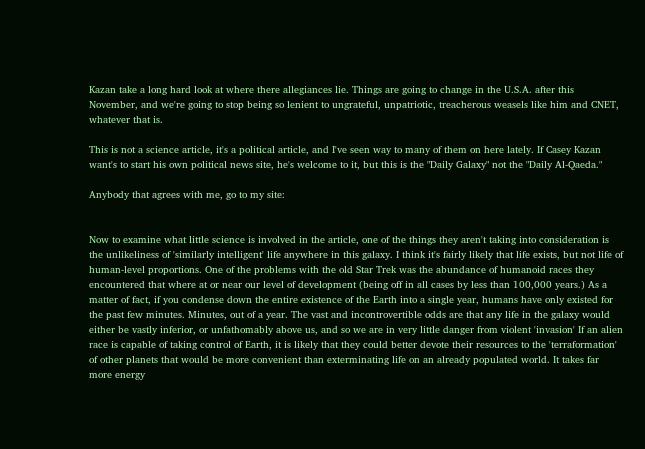Kazan take a long hard look at where there allegiances lie. Things are going to change in the U.S.A. after this November, and we're going to stop being so lenient to ungrateful, unpatriotic, treacherous weasels like him and CNET, whatever that is.

This is not a science article, it's a political article, and I've seen way to many of them on here lately. If Casey Kazan want's to start his own political news site, he's welcome to it, but this is the "Daily Galaxy" not the "Daily Al-Qaeda."

Anybody that agrees with me, go to my site:


Now to examine what little science is involved in the article, one of the things they aren't taking into consideration is the unlikeliness of 'similarly intelligent' life anywhere in this galaxy. I think it's fairly likely that life exists, but not life of human-level proportions. One of the problems with the old Star Trek was the abundance of humanoid races they encountered that where at or near our level of development (being off in all cases by less than 100,000 years.) As a matter of fact, if you condense down the entire existence of the Earth into a single year, humans have only existed for the past few minutes. Minutes, out of a year. The vast and incontrovertible odds are that any life in the galaxy would either be vastly inferior, or unfathomably above us, and so we are in very little danger from violent 'invasion' If an alien race is capable of taking control of Earth, it is likely that they could better devote their resources to the 'terraformation' of other planets that would be more convenient than exterminating life on an already populated world. It takes far more energy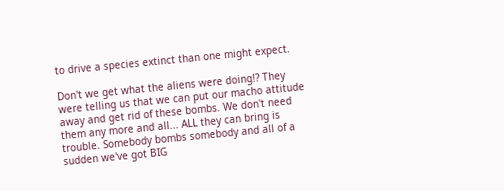to drive a species extinct than one might expect.

Don't we get what the aliens were doing!? They were telling us that we can put our macho attitude away and get rid of these bombs. We don't need them any more and all... ALL they can bring is trouble. Somebody bombs somebody and all of a sudden we've got BIG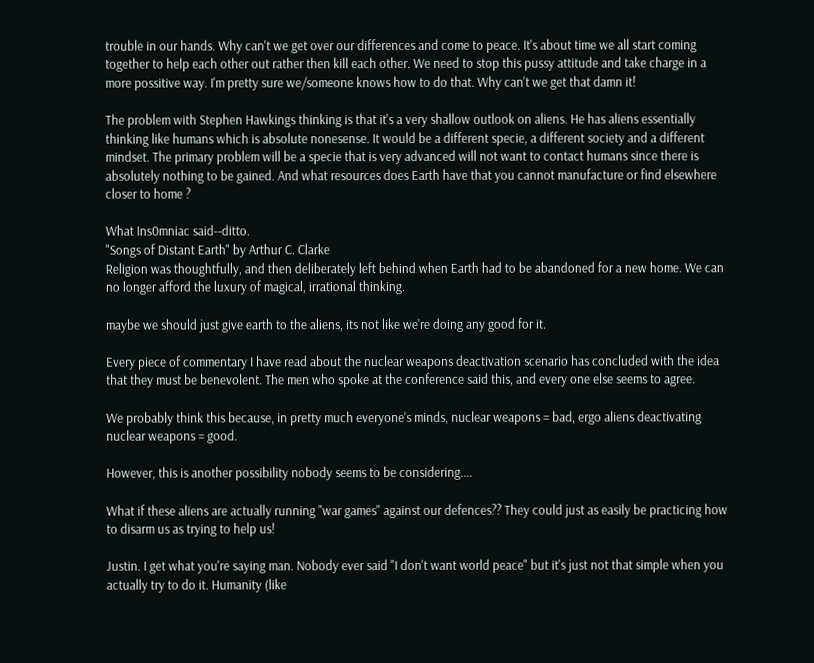trouble in our hands. Why can't we get over our differences and come to peace. It's about time we all start coming together to help each other out rather then kill each other. We need to stop this pussy attitude and take charge in a more possitive way. I'm pretty sure we/someone knows how to do that. Why can't we get that damn it!

The problem with Stephen Hawkings thinking is that it's a very shallow outlook on aliens. He has aliens essentially thinking like humans which is absolute nonesense. It would be a different specie, a different society and a different mindset. The primary problem will be a specie that is very advanced will not want to contact humans since there is absolutely nothing to be gained. And what resources does Earth have that you cannot manufacture or find elsewhere closer to home ?

What Ins0mniac said--ditto.
"Songs of Distant Earth" by Arthur C. Clarke
Religion was thoughtfully, and then deliberately left behind when Earth had to be abandoned for a new home. We can no longer afford the luxury of magical, irrational thinking.

maybe we should just give earth to the aliens, its not like we're doing any good for it.

Every piece of commentary I have read about the nuclear weapons deactivation scenario has concluded with the idea that they must be benevolent. The men who spoke at the conference said this, and every one else seems to agree.

We probably think this because, in pretty much everyone's minds, nuclear weapons = bad, ergo aliens deactivating nuclear weapons = good.

However, this is another possibility nobody seems to be considering....

What if these aliens are actually running "war games" against our defences?? They could just as easily be practicing how to disarm us as trying to help us!

Justin. I get what you're saying man. Nobody ever said "I don't want world peace" but it's just not that simple when you actually try to do it. Humanity (like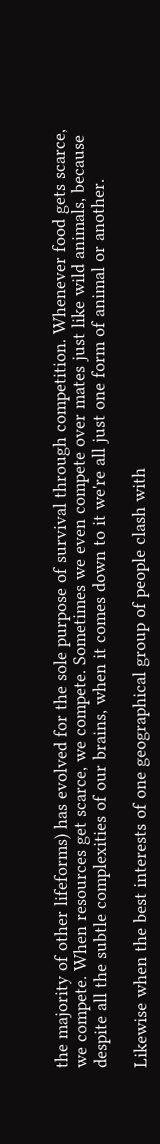the majority of other lifeforms) has evolved for the sole purpose of survival through competition. Whenever food gets scarce, we compete. When resources get scarce, we compete. Sometimes we even compete over mates just like wild animals, because despite all the subtle complexities of our brains, when it comes down to it we're all just one form of animal or another.

Likewise when the best interests of one geographical group of people clash with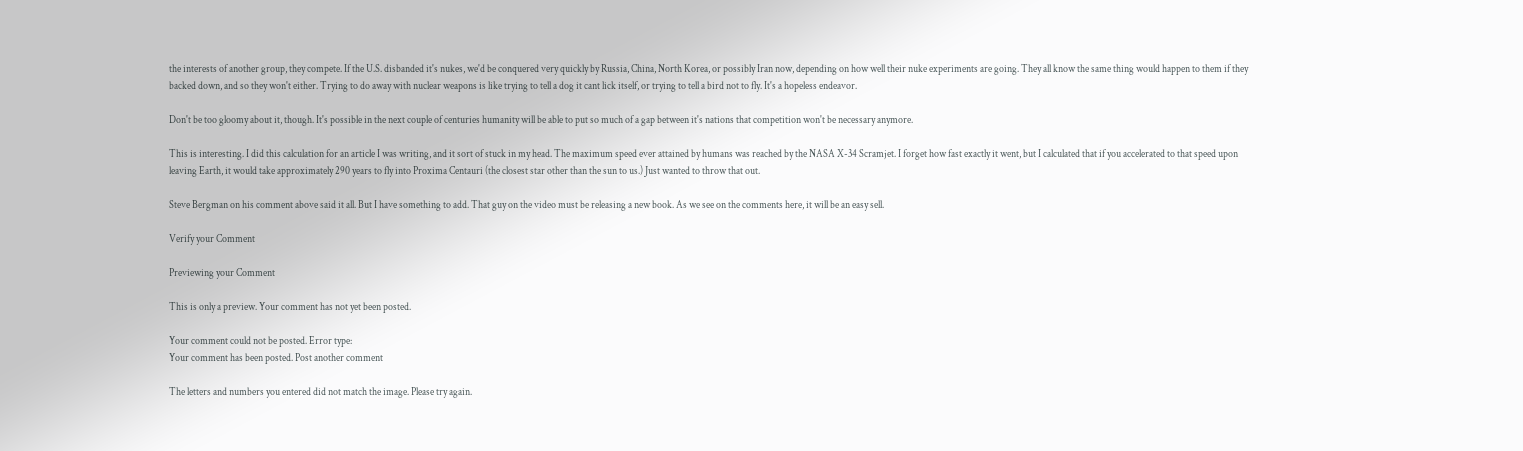the interests of another group, they compete. If the U.S. disbanded it's nukes, we'd be conquered very quickly by Russia, China, North Korea, or possibly Iran now, depending on how well their nuke experiments are going. They all know the same thing would happen to them if they backed down, and so they won't either. Trying to do away with nuclear weapons is like trying to tell a dog it cant lick itself, or trying to tell a bird not to fly. It's a hopeless endeavor.

Don't be too gloomy about it, though. It's possible in the next couple of centuries humanity will be able to put so much of a gap between it's nations that competition won't be necessary anymore.

This is interesting. I did this calculation for an article I was writing, and it sort of stuck in my head. The maximum speed ever attained by humans was reached by the NASA X-34 Scramjet. I forget how fast exactly it went, but I calculated that if you accelerated to that speed upon leaving Earth, it would take approximately 290 years to fly into Proxima Centauri (the closest star other than the sun to us.) Just wanted to throw that out.

Steve Bergman on his comment above said it all. But I have something to add. That guy on the video must be releasing a new book. As we see on the comments here, it will be an easy sell.

Verify your Comment

Previewing your Comment

This is only a preview. Your comment has not yet been posted.

Your comment could not be posted. Error type:
Your comment has been posted. Post another comment

The letters and numbers you entered did not match the image. Please try again.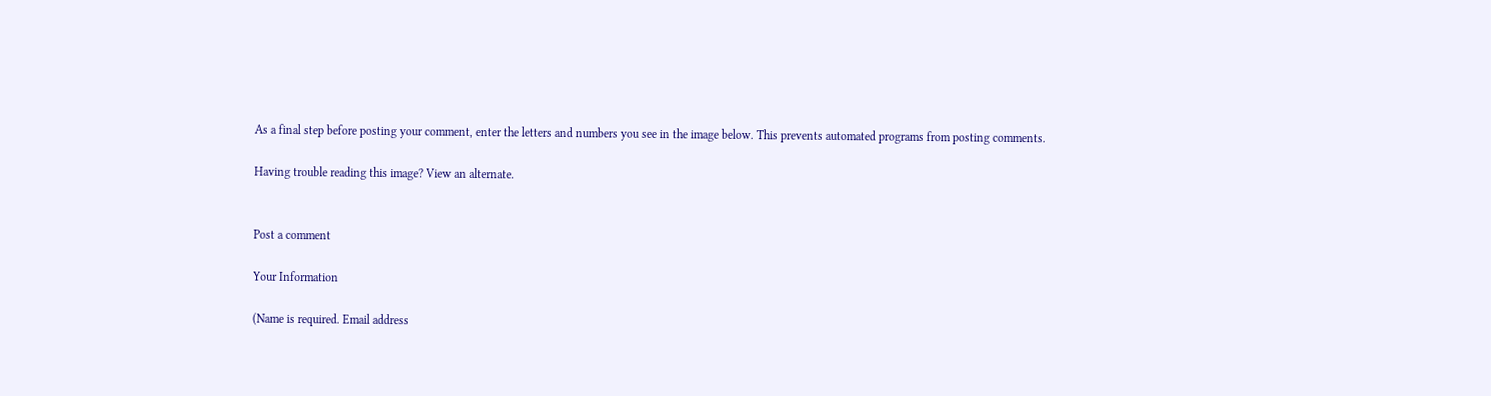As a final step before posting your comment, enter the letters and numbers you see in the image below. This prevents automated programs from posting comments.

Having trouble reading this image? View an alternate.


Post a comment

Your Information

(Name is required. Email address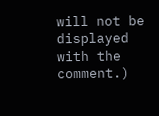will not be displayed with the comment.)